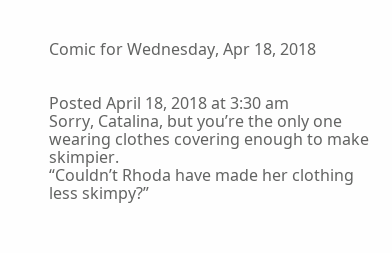Comic for Wednesday, Apr 18, 2018


Posted April 18, 2018 at 3:30 am
Sorry, Catalina, but you’re the only one wearing clothes covering enough to make skimpier.
“Couldn’t Rhoda have made her clothing less skimpy?”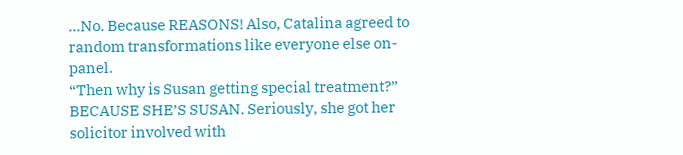...No. Because REASONS! Also, Catalina agreed to random transformations like everyone else on-panel.
“Then why is Susan getting special treatment?”
BECAUSE SHE’S SUSAN. Seriously, she got her solicitor involved with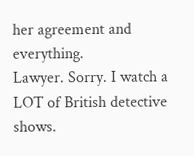her agreement and everything.
Lawyer. Sorry. I watch a LOT of British detective shows.